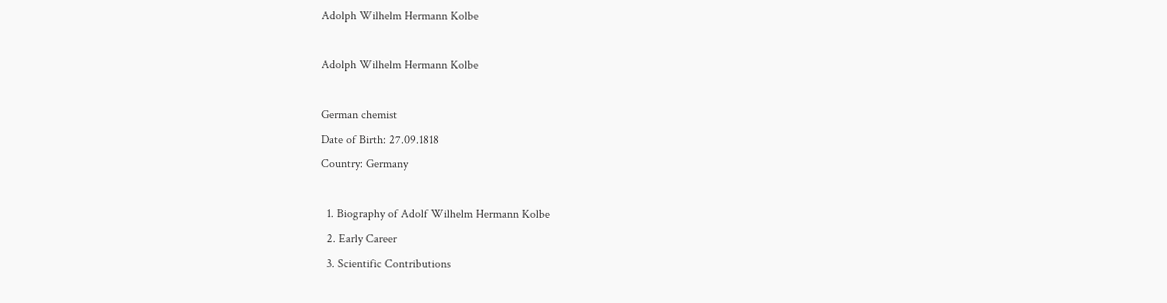Adolph Wilhelm Hermann Kolbe

Adolph Wilhelm Hermann Kolbe

German chemist
Date of Birth: 27.09.1818
Country: Germany

  1. Biography of Adolf Wilhelm Hermann Kolbe
  2. Early Career
  3. Scientific Contributions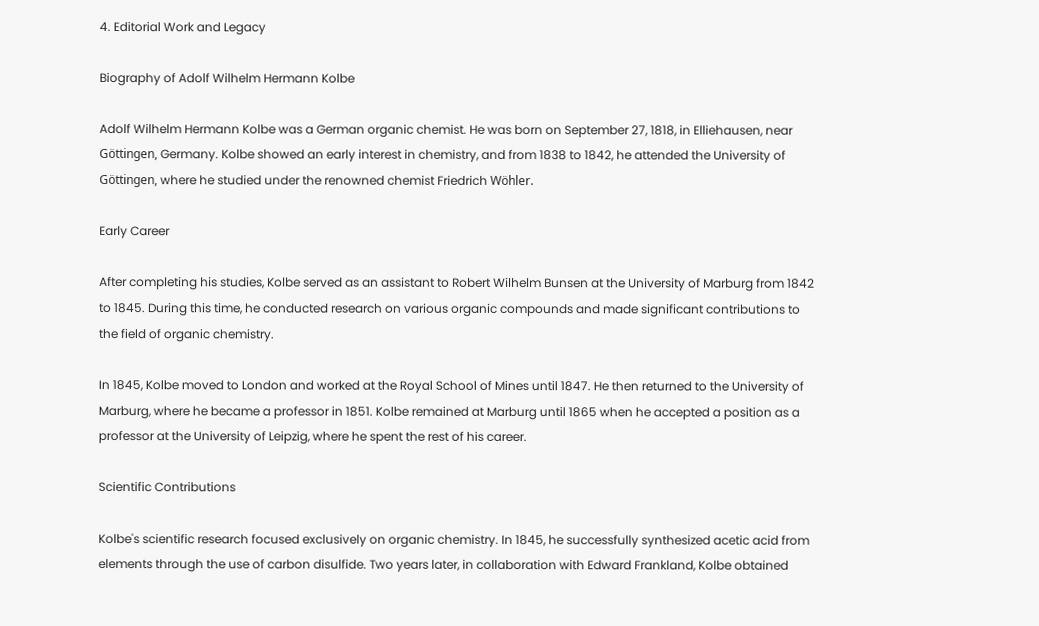4. Editorial Work and Legacy

Biography of Adolf Wilhelm Hermann Kolbe

Adolf Wilhelm Hermann Kolbe was a German organic chemist. He was born on September 27, 1818, in Elliehausen, near Göttingen, Germany. Kolbe showed an early interest in chemistry, and from 1838 to 1842, he attended the University of Göttingen, where he studied under the renowned chemist Friedrich Wöhler.

Early Career

After completing his studies, Kolbe served as an assistant to Robert Wilhelm Bunsen at the University of Marburg from 1842 to 1845. During this time, he conducted research on various organic compounds and made significant contributions to the field of organic chemistry.

In 1845, Kolbe moved to London and worked at the Royal School of Mines until 1847. He then returned to the University of Marburg, where he became a professor in 1851. Kolbe remained at Marburg until 1865 when he accepted a position as a professor at the University of Leipzig, where he spent the rest of his career.

Scientific Contributions

Kolbe's scientific research focused exclusively on organic chemistry. In 1845, he successfully synthesized acetic acid from elements through the use of carbon disulfide. Two years later, in collaboration with Edward Frankland, Kolbe obtained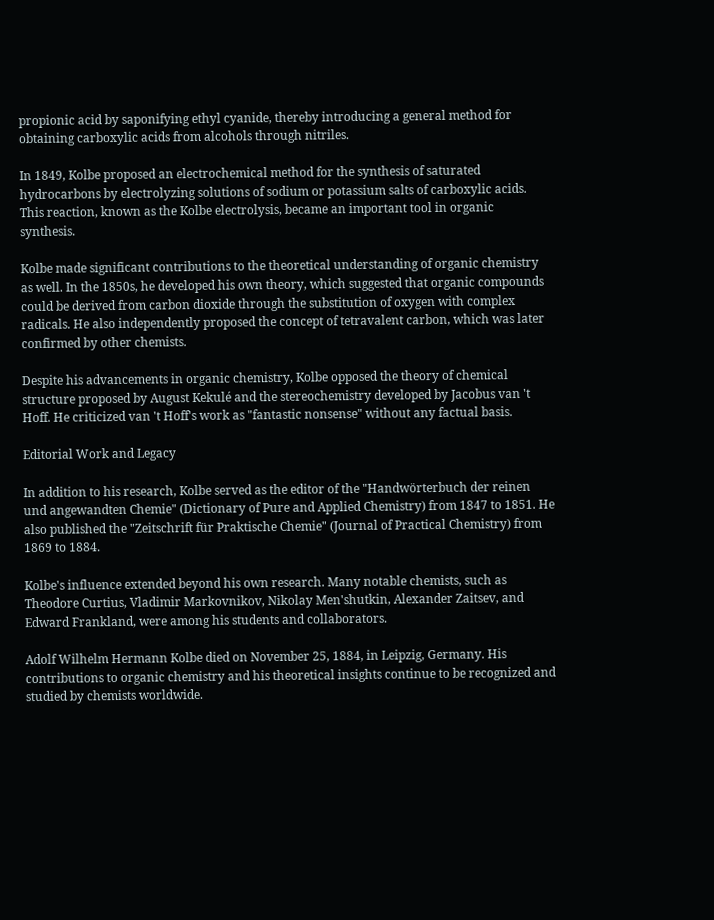propionic acid by saponifying ethyl cyanide, thereby introducing a general method for obtaining carboxylic acids from alcohols through nitriles.

In 1849, Kolbe proposed an electrochemical method for the synthesis of saturated hydrocarbons by electrolyzing solutions of sodium or potassium salts of carboxylic acids. This reaction, known as the Kolbe electrolysis, became an important tool in organic synthesis.

Kolbe made significant contributions to the theoretical understanding of organic chemistry as well. In the 1850s, he developed his own theory, which suggested that organic compounds could be derived from carbon dioxide through the substitution of oxygen with complex radicals. He also independently proposed the concept of tetravalent carbon, which was later confirmed by other chemists.

Despite his advancements in organic chemistry, Kolbe opposed the theory of chemical structure proposed by August Kekulé and the stereochemistry developed by Jacobus van 't Hoff. He criticized van 't Hoff's work as "fantastic nonsense" without any factual basis.

Editorial Work and Legacy

In addition to his research, Kolbe served as the editor of the "Handwörterbuch der reinen und angewandten Chemie" (Dictionary of Pure and Applied Chemistry) from 1847 to 1851. He also published the "Zeitschrift für Praktische Chemie" (Journal of Practical Chemistry) from 1869 to 1884.

Kolbe's influence extended beyond his own research. Many notable chemists, such as Theodore Curtius, Vladimir Markovnikov, Nikolay Men'shutkin, Alexander Zaitsev, and Edward Frankland, were among his students and collaborators.

Adolf Wilhelm Hermann Kolbe died on November 25, 1884, in Leipzig, Germany. His contributions to organic chemistry and his theoretical insights continue to be recognized and studied by chemists worldwide.